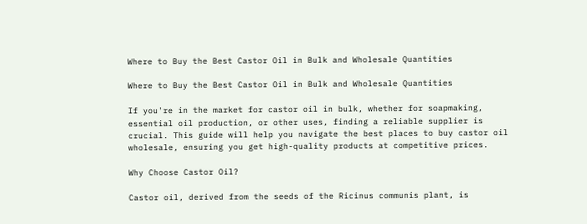Where to Buy the Best Castor Oil in Bulk and Wholesale Quantities

Where to Buy the Best Castor Oil in Bulk and Wholesale Quantities

If you're in the market for castor oil in bulk, whether for soapmaking, essential oil production, or other uses, finding a reliable supplier is crucial. This guide will help you navigate the best places to buy castor oil wholesale, ensuring you get high-quality products at competitive prices.

Why Choose Castor Oil?

Castor oil, derived from the seeds of the Ricinus communis plant, is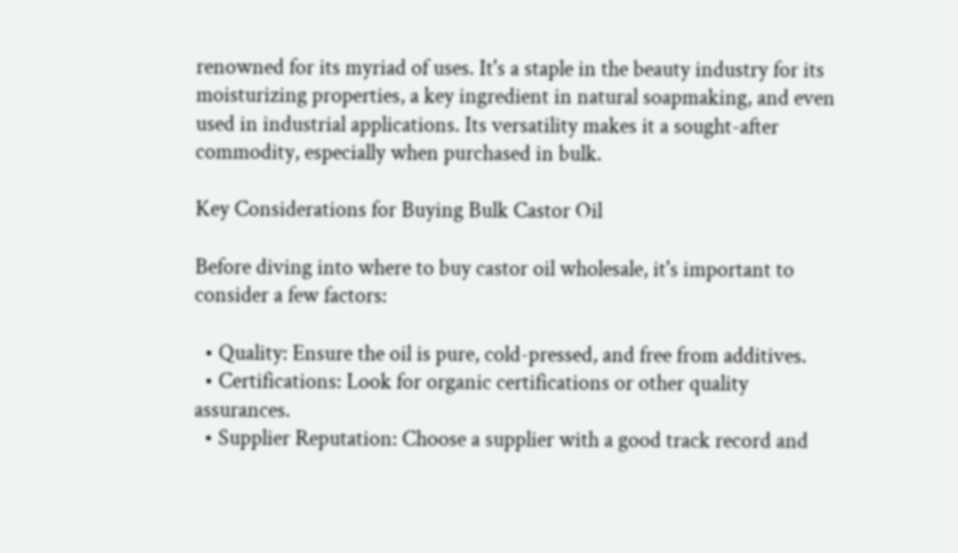renowned for its myriad of uses. It's a staple in the beauty industry for its moisturizing properties, a key ingredient in natural soapmaking, and even used in industrial applications. Its versatility makes it a sought-after commodity, especially when purchased in bulk.

Key Considerations for Buying Bulk Castor Oil

Before diving into where to buy castor oil wholesale, it's important to consider a few factors:

  • Quality: Ensure the oil is pure, cold-pressed, and free from additives.
  • Certifications: Look for organic certifications or other quality assurances.
  • Supplier Reputation: Choose a supplier with a good track record and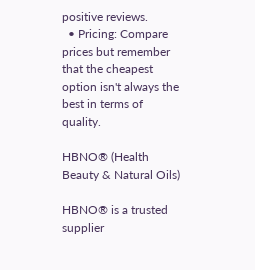positive reviews.
  • Pricing: Compare prices but remember that the cheapest option isn't always the best in terms of quality.

HBNO® (Health Beauty & Natural Oils)

HBNO® is a trusted supplier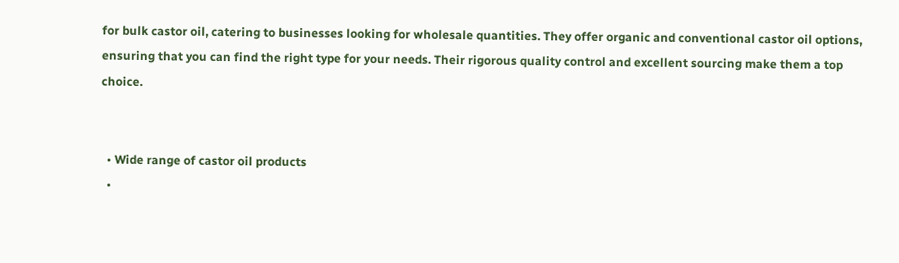for bulk castor oil, catering to businesses looking for wholesale quantities. They offer organic and conventional castor oil options, ensuring that you can find the right type for your needs. Their rigorous quality control and excellent sourcing make them a top choice.


  • Wide range of castor oil products
  •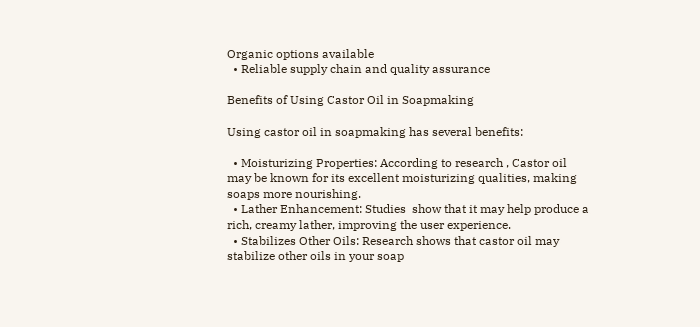Organic options available
  • Reliable supply chain and quality assurance

Benefits of Using Castor Oil in Soapmaking

Using castor oil in soapmaking has several benefits:

  • Moisturizing Properties: According to research , Castor oil may be known for its excellent moisturizing qualities, making soaps more nourishing.
  • Lather Enhancement: Studies  show that it may help produce a rich, creamy lather, improving the user experience.
  • Stabilizes Other Oils: Research shows that castor oil may stabilize other oils in your soap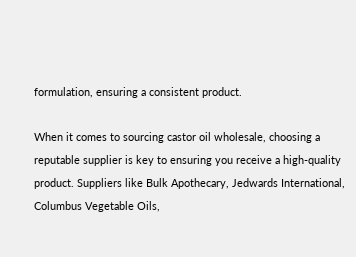formulation, ensuring a consistent product.

When it comes to sourcing castor oil wholesale, choosing a reputable supplier is key to ensuring you receive a high-quality product. Suppliers like Bulk Apothecary, Jedwards International, Columbus Vegetable Oils,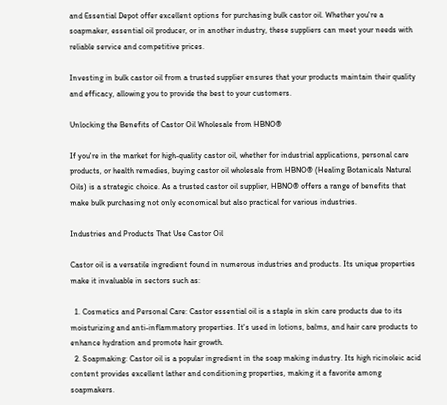and Essential Depot offer excellent options for purchasing bulk castor oil. Whether you're a soapmaker, essential oil producer, or in another industry, these suppliers can meet your needs with reliable service and competitive prices.

Investing in bulk castor oil from a trusted supplier ensures that your products maintain their quality and efficacy, allowing you to provide the best to your customers.

Unlocking the Benefits of Castor Oil Wholesale from HBNO®

If you're in the market for high-quality castor oil, whether for industrial applications, personal care products, or health remedies, buying castor oil wholesale from HBNO® (Healing Botanicals Natural Oils) is a strategic choice. As a trusted castor oil supplier, HBNO® offers a range of benefits that make bulk purchasing not only economical but also practical for various industries.

Industries and Products That Use Castor Oil

Castor oil is a versatile ingredient found in numerous industries and products. Its unique properties make it invaluable in sectors such as:

  1. Cosmetics and Personal Care: Castor essential oil is a staple in skin care products due to its moisturizing and anti-inflammatory properties. It's used in lotions, balms, and hair care products to enhance hydration and promote hair growth.
  2. Soapmaking: Castor oil is a popular ingredient in the soap making industry. Its high ricinoleic acid content provides excellent lather and conditioning properties, making it a favorite among soapmakers.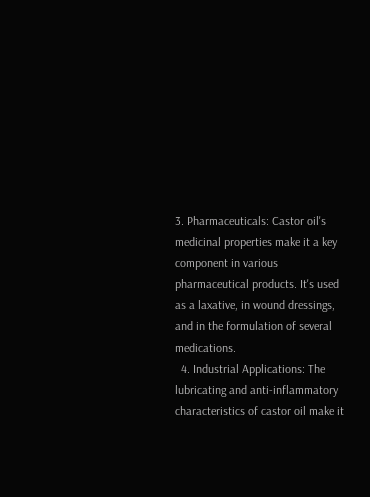3. Pharmaceuticals: Castor oil's medicinal properties make it a key component in various pharmaceutical products. It's used as a laxative, in wound dressings, and in the formulation of several medications.
  4. Industrial Applications: The lubricating and anti-inflammatory characteristics of castor oil make it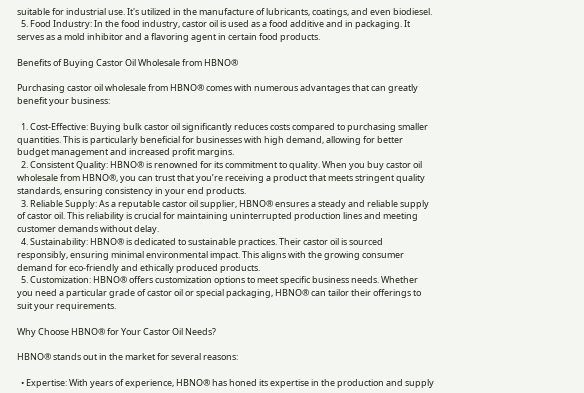suitable for industrial use. It's utilized in the manufacture of lubricants, coatings, and even biodiesel.
  5. Food Industry: In the food industry, castor oil is used as a food additive and in packaging. It serves as a mold inhibitor and a flavoring agent in certain food products.

Benefits of Buying Castor Oil Wholesale from HBNO®

Purchasing castor oil wholesale from HBNO® comes with numerous advantages that can greatly benefit your business:

  1. Cost-Effective: Buying bulk castor oil significantly reduces costs compared to purchasing smaller quantities. This is particularly beneficial for businesses with high demand, allowing for better budget management and increased profit margins.
  2. Consistent Quality: HBNO® is renowned for its commitment to quality. When you buy castor oil wholesale from HBNO®, you can trust that you’re receiving a product that meets stringent quality standards, ensuring consistency in your end products.
  3. Reliable Supply: As a reputable castor oil supplier, HBNO® ensures a steady and reliable supply of castor oil. This reliability is crucial for maintaining uninterrupted production lines and meeting customer demands without delay.
  4. Sustainability: HBNO® is dedicated to sustainable practices. Their castor oil is sourced responsibly, ensuring minimal environmental impact. This aligns with the growing consumer demand for eco-friendly and ethically produced products.
  5. Customization: HBNO® offers customization options to meet specific business needs. Whether you need a particular grade of castor oil or special packaging, HBNO® can tailor their offerings to suit your requirements.

Why Choose HBNO® for Your Castor Oil Needs?

HBNO® stands out in the market for several reasons:

  • Expertise: With years of experience, HBNO® has honed its expertise in the production and supply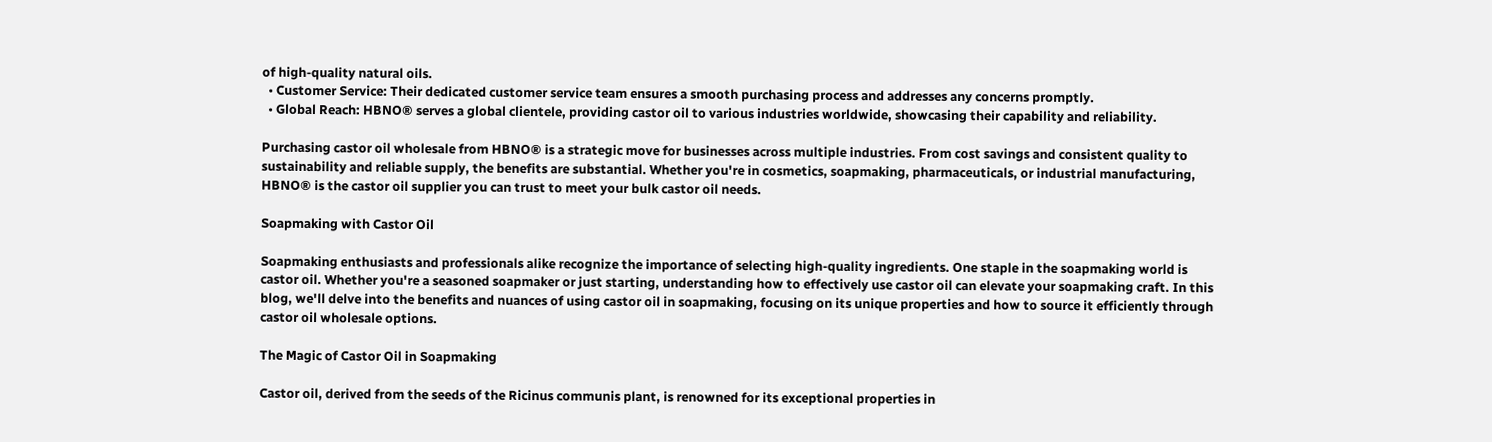of high-quality natural oils.
  • Customer Service: Their dedicated customer service team ensures a smooth purchasing process and addresses any concerns promptly.
  • Global Reach: HBNO® serves a global clientele, providing castor oil to various industries worldwide, showcasing their capability and reliability.

Purchasing castor oil wholesale from HBNO® is a strategic move for businesses across multiple industries. From cost savings and consistent quality to sustainability and reliable supply, the benefits are substantial. Whether you're in cosmetics, soapmaking, pharmaceuticals, or industrial manufacturing, HBNO® is the castor oil supplier you can trust to meet your bulk castor oil needs.

Soapmaking with Castor Oil

Soapmaking enthusiasts and professionals alike recognize the importance of selecting high-quality ingredients. One staple in the soapmaking world is castor oil. Whether you're a seasoned soapmaker or just starting, understanding how to effectively use castor oil can elevate your soapmaking craft. In this blog, we'll delve into the benefits and nuances of using castor oil in soapmaking, focusing on its unique properties and how to source it efficiently through castor oil wholesale options.

The Magic of Castor Oil in Soapmaking

Castor oil, derived from the seeds of the Ricinus communis plant, is renowned for its exceptional properties in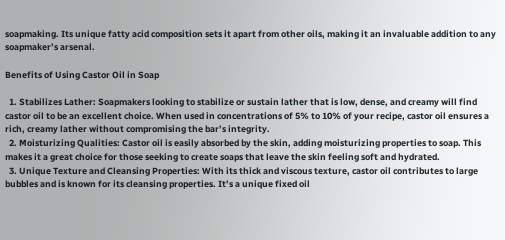soapmaking. Its unique fatty acid composition sets it apart from other oils, making it an invaluable addition to any soapmaker’s arsenal.

Benefits of Using Castor Oil in Soap

  1. Stabilizes Lather: Soapmakers looking to stabilize or sustain lather that is low, dense, and creamy will find castor oil to be an excellent choice. When used in concentrations of 5% to 10% of your recipe, castor oil ensures a rich, creamy lather without compromising the bar’s integrity.
  2. Moisturizing Qualities: Castor oil is easily absorbed by the skin, adding moisturizing properties to soap. This makes it a great choice for those seeking to create soaps that leave the skin feeling soft and hydrated.
  3. Unique Texture and Cleansing Properties: With its thick and viscous texture, castor oil contributes to large bubbles and is known for its cleansing properties. It’s a unique fixed oil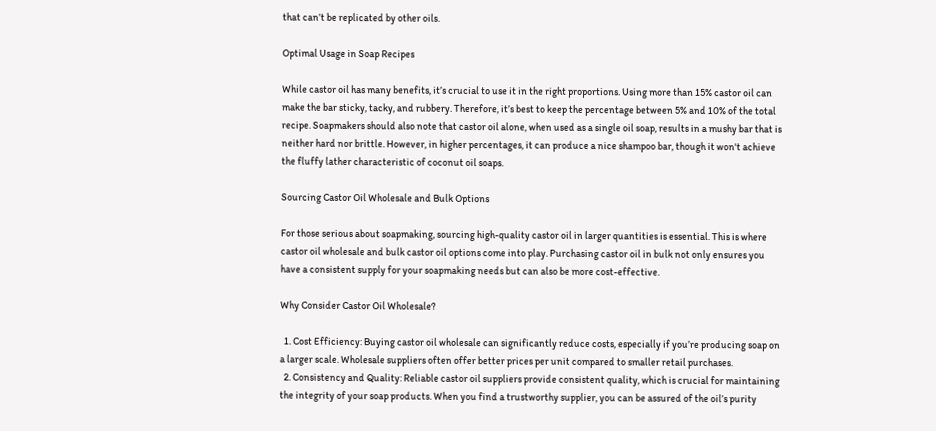that can’t be replicated by other oils.

Optimal Usage in Soap Recipes

While castor oil has many benefits, it’s crucial to use it in the right proportions. Using more than 15% castor oil can make the bar sticky, tacky, and rubbery. Therefore, it’s best to keep the percentage between 5% and 10% of the total recipe. Soapmakers should also note that castor oil alone, when used as a single oil soap, results in a mushy bar that is neither hard nor brittle. However, in higher percentages, it can produce a nice shampoo bar, though it won't achieve the fluffy lather characteristic of coconut oil soaps.

Sourcing Castor Oil Wholesale and Bulk Options

For those serious about soapmaking, sourcing high-quality castor oil in larger quantities is essential. This is where castor oil wholesale and bulk castor oil options come into play. Purchasing castor oil in bulk not only ensures you have a consistent supply for your soapmaking needs but can also be more cost-effective.

Why Consider Castor Oil Wholesale?

  1. Cost Efficiency: Buying castor oil wholesale can significantly reduce costs, especially if you’re producing soap on a larger scale. Wholesale suppliers often offer better prices per unit compared to smaller retail purchases.
  2. Consistency and Quality: Reliable castor oil suppliers provide consistent quality, which is crucial for maintaining the integrity of your soap products. When you find a trustworthy supplier, you can be assured of the oil’s purity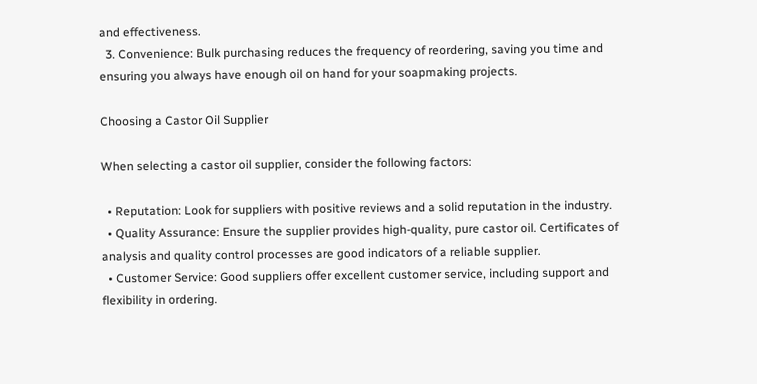and effectiveness.
  3. Convenience: Bulk purchasing reduces the frequency of reordering, saving you time and ensuring you always have enough oil on hand for your soapmaking projects.

Choosing a Castor Oil Supplier

When selecting a castor oil supplier, consider the following factors:

  • Reputation: Look for suppliers with positive reviews and a solid reputation in the industry.
  • Quality Assurance: Ensure the supplier provides high-quality, pure castor oil. Certificates of analysis and quality control processes are good indicators of a reliable supplier.
  • Customer Service: Good suppliers offer excellent customer service, including support and flexibility in ordering.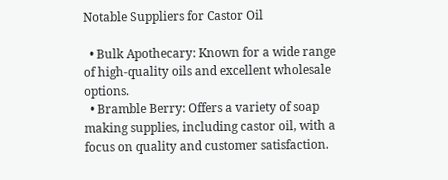Notable Suppliers for Castor Oil

  • Bulk Apothecary: Known for a wide range of high-quality oils and excellent wholesale options.
  • Bramble Berry: Offers a variety of soap making supplies, including castor oil, with a focus on quality and customer satisfaction.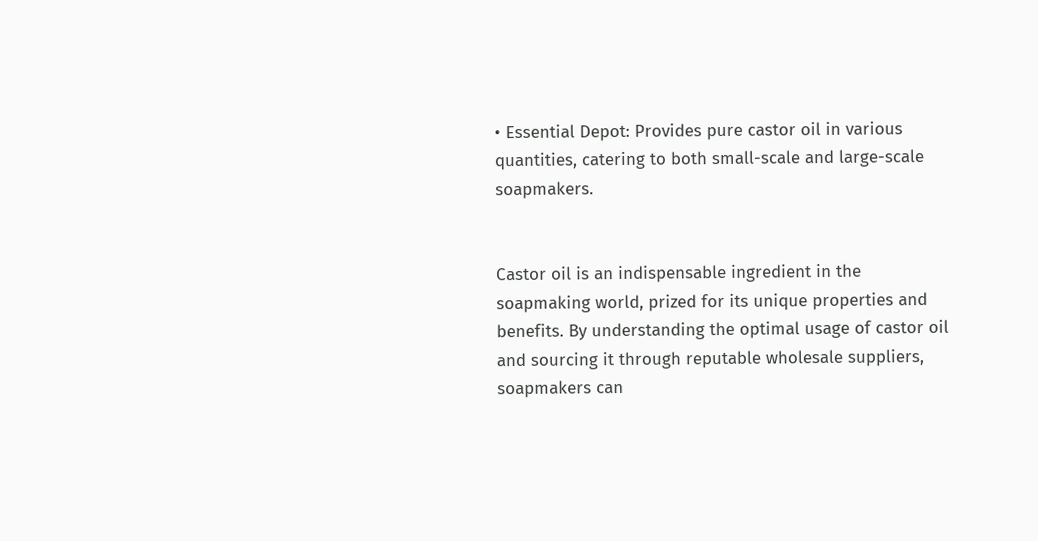• Essential Depot: Provides pure castor oil in various quantities, catering to both small-scale and large-scale soapmakers.


Castor oil is an indispensable ingredient in the soapmaking world, prized for its unique properties and benefits. By understanding the optimal usage of castor oil and sourcing it through reputable wholesale suppliers, soapmakers can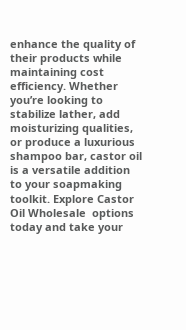enhance the quality of their products while maintaining cost efficiency. Whether you’re looking to stabilize lather, add moisturizing qualities, or produce a luxurious shampoo bar, castor oil is a versatile addition to your soapmaking toolkit. Explore Castor Oil Wholesale  options today and take your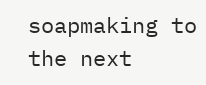soapmaking to the next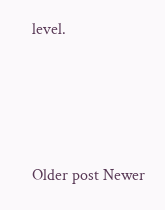level.





Older post Newer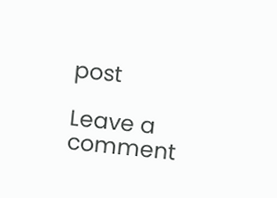post

Leave a comment